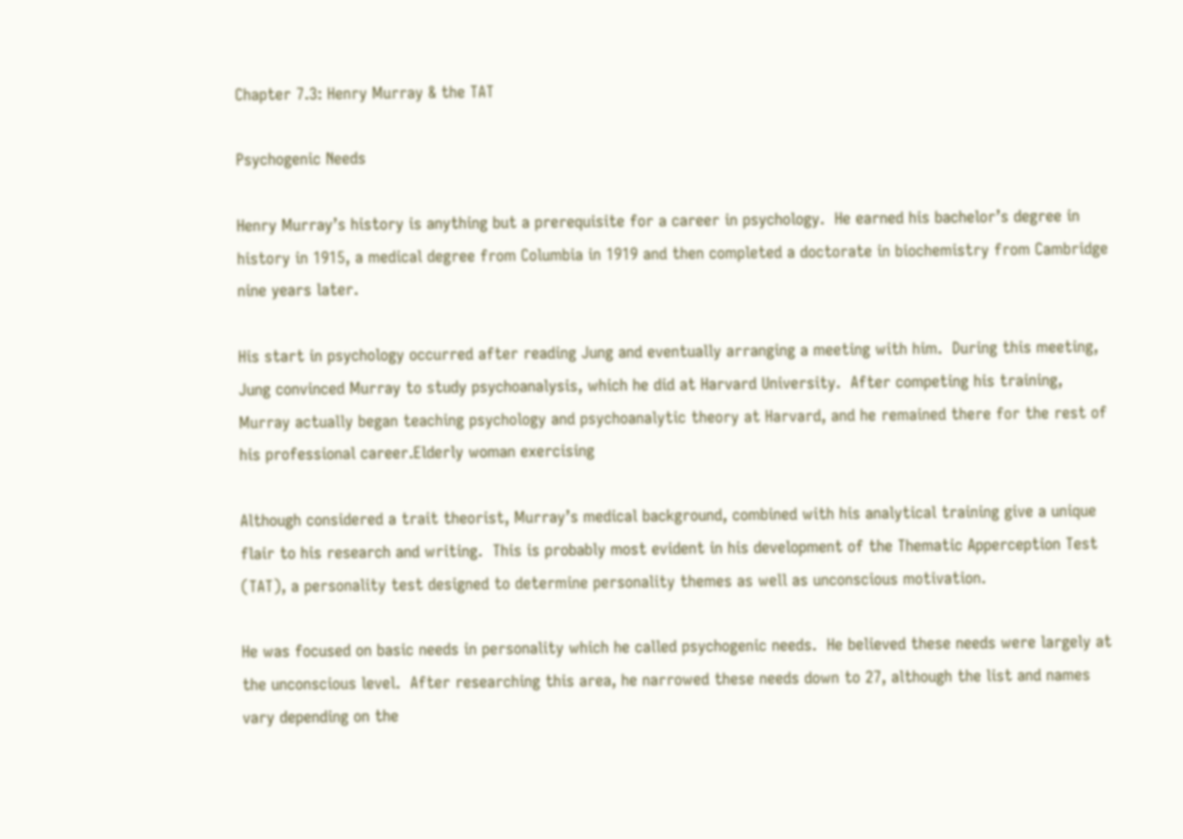Chapter 7.3: Henry Murray & the TAT

Psychogenic Needs

Henry Murray’s history is anything but a prerequisite for a career in psychology.  He earned his bachelor’s degree in history in 1915, a medical degree from Columbia in 1919 and then completed a doctorate in biochemistry from Cambridge nine years later.

His start in psychology occurred after reading Jung and eventually arranging a meeting with him.  During this meeting, Jung convinced Murray to study psychoanalysis, which he did at Harvard University.  After competing his training, Murray actually began teaching psychology and psychoanalytic theory at Harvard, and he remained there for the rest of his professional career.Elderly woman exercising

Although considered a trait theorist, Murray’s medical background, combined with his analytical training give a unique flair to his research and writing.  This is probably most evident in his development of the Thematic Apperception Test (TAT), a personality test designed to determine personality themes as well as unconscious motivation.

He was focused on basic needs in personality which he called psychogenic needs.  He believed these needs were largely at the unconscious level.  After researching this area, he narrowed these needs down to 27, although the list and names vary depending on the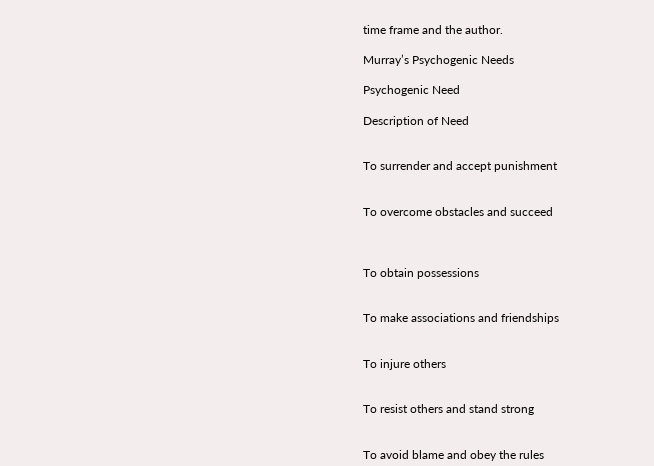time frame and the author.

Murray’s Psychogenic Needs

Psychogenic Need

Description of Need


To surrender and accept punishment


To overcome obstacles and succeed



To obtain possessions


To make associations and friendships


To injure others


To resist others and stand strong


To avoid blame and obey the rules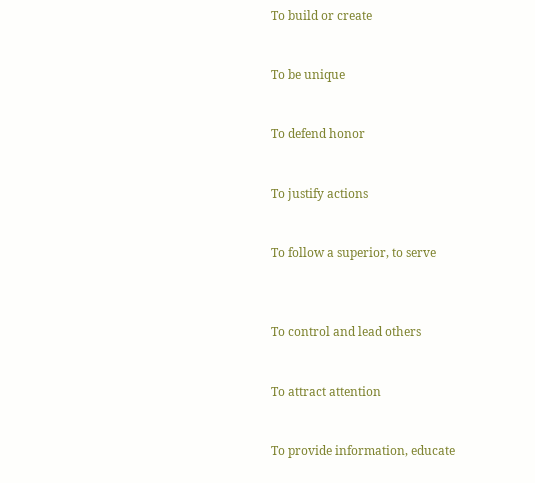To build or create


To be unique


To defend honor


To justify actions


To follow a superior, to serve



To control and lead others


To attract attention


To provide information, educate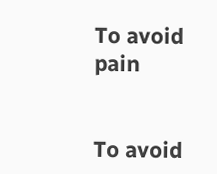To avoid pain


To avoid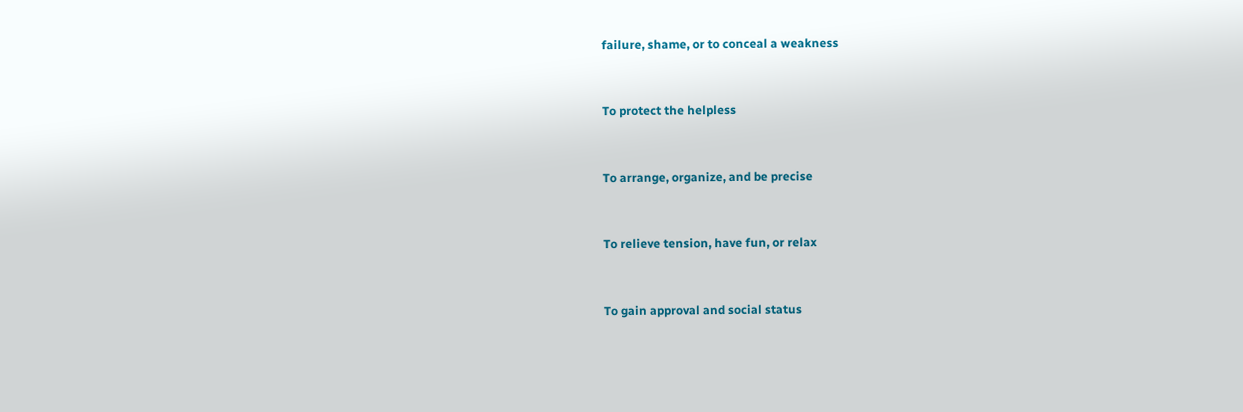failure, shame, or to conceal a weakness


To protect the helpless


To arrange, organize, and be precise


To relieve tension, have fun, or relax


To gain approval and social status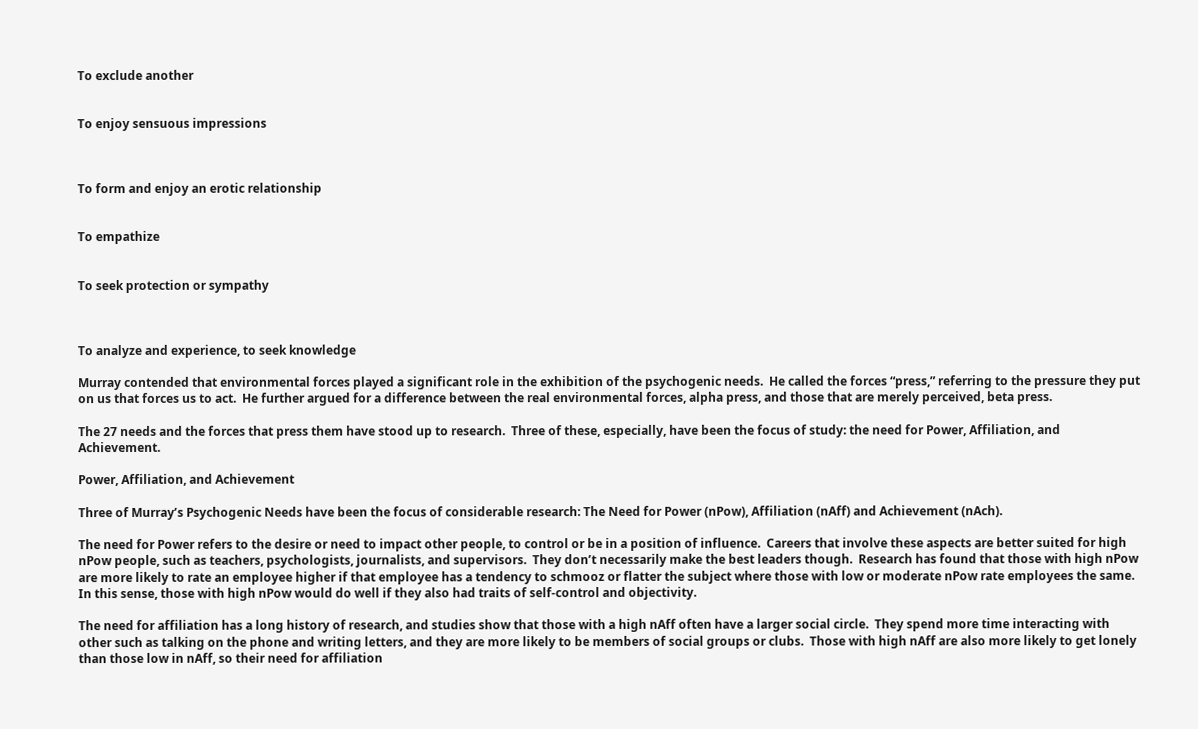To exclude another


To enjoy sensuous impressions



To form and enjoy an erotic relationship


To empathize


To seek protection or sympathy



To analyze and experience, to seek knowledge

Murray contended that environmental forces played a significant role in the exhibition of the psychogenic needs.  He called the forces “press,” referring to the pressure they put on us that forces us to act.  He further argued for a difference between the real environmental forces, alpha press, and those that are merely perceived, beta press.

The 27 needs and the forces that press them have stood up to research.  Three of these, especially, have been the focus of study: the need for Power, Affiliation, and Achievement.

Power, Affiliation, and Achievement

Three of Murray’s Psychogenic Needs have been the focus of considerable research: The Need for Power (nPow), Affiliation (nAff) and Achievement (nAch).

The need for Power refers to the desire or need to impact other people, to control or be in a position of influence.  Careers that involve these aspects are better suited for high nPow people, such as teachers, psychologists, journalists, and supervisors.  They don’t necessarily make the best leaders though.  Research has found that those with high nPow are more likely to rate an employee higher if that employee has a tendency to schmooz or flatter the subject where those with low or moderate nPow rate employees the same.  In this sense, those with high nPow would do well if they also had traits of self-control and objectivity.

The need for affiliation has a long history of research, and studies show that those with a high nAff often have a larger social circle.  They spend more time interacting with other such as talking on the phone and writing letters, and they are more likely to be members of social groups or clubs.  Those with high nAff are also more likely to get lonely than those low in nAff, so their need for affiliation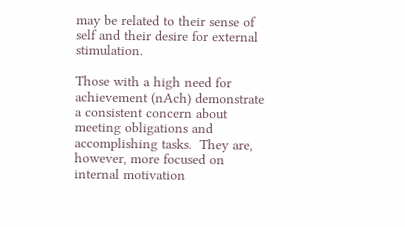may be related to their sense of self and their desire for external stimulation.

Those with a high need for achievement (nAch) demonstrate a consistent concern about meeting obligations and accomplishing tasks.  They are, however, more focused on internal motivation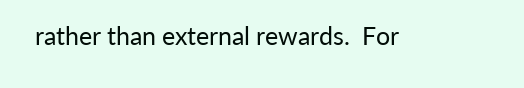rather than external rewards.  For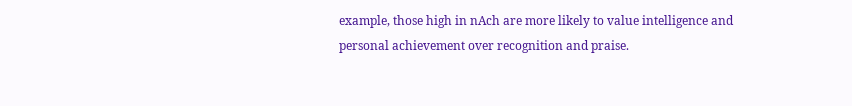example, those high in nAch are more likely to value intelligence and personal achievement over recognition and praise.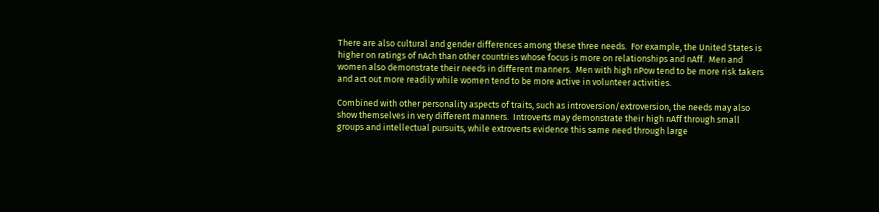There are also cultural and gender differences among these three needs.  For example, the United States is higher on ratings of nAch than other countries whose focus is more on relationships and nAff.  Men and women also demonstrate their needs in different manners.  Men with high nPow tend to be more risk takers and act out more readily while women tend to be more active in volunteer activities.

Combined with other personality aspects of traits, such as introversion/extroversion, the needs may also show themselves in very different manners.  Introverts may demonstrate their high nAff through small groups and intellectual pursuits, while extroverts evidence this same need through large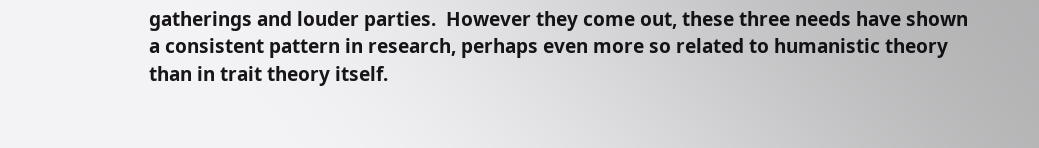gatherings and louder parties.  However they come out, these three needs have shown a consistent pattern in research, perhaps even more so related to humanistic theory than in trait theory itself.